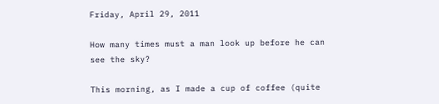Friday, April 29, 2011

How many times must a man look up before he can see the sky?

This morning, as I made a cup of coffee (quite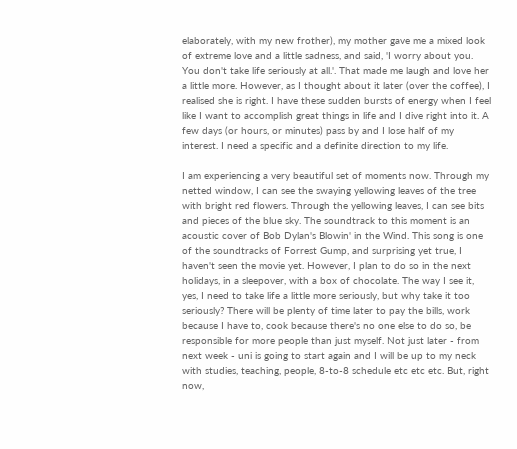elaborately, with my new frother), my mother gave me a mixed look of extreme love and a little sadness, and said, 'I worry about you. You don't take life seriously at all.'. That made me laugh and love her a little more. However, as I thought about it later (over the coffee), I realised she is right. I have these sudden bursts of energy when I feel like I want to accomplish great things in life and I dive right into it. A few days (or hours, or minutes) pass by and I lose half of my interest. I need a specific and a definite direction to my life.

I am experiencing a very beautiful set of moments now. Through my netted window, I can see the swaying yellowing leaves of the tree with bright red flowers. Through the yellowing leaves, I can see bits and pieces of the blue sky. The soundtrack to this moment is an acoustic cover of Bob Dylan's Blowin' in the Wind. This song is one of the soundtracks of Forrest Gump, and surprising yet true, I haven't seen the movie yet. However, I plan to do so in the next holidays, in a sleepover, with a box of chocolate. The way I see it, yes, I need to take life a little more seriously, but why take it too seriously? There will be plenty of time later to pay the bills, work because I have to, cook because there's no one else to do so, be responsible for more people than just myself. Not just later - from next week - uni is going to start again and I will be up to my neck with studies, teaching, people, 8-to-8 schedule etc etc etc. But, right now,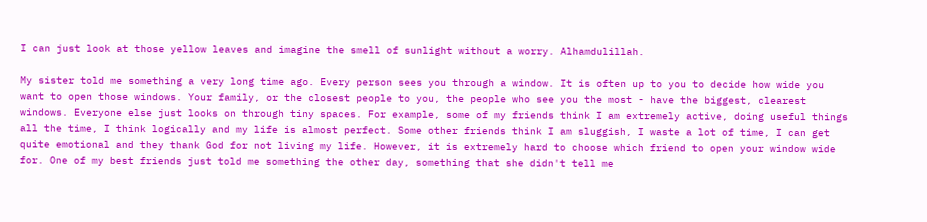I can just look at those yellow leaves and imagine the smell of sunlight without a worry. Alhamdulillah.

My sister told me something a very long time ago. Every person sees you through a window. It is often up to you to decide how wide you want to open those windows. Your family, or the closest people to you, the people who see you the most - have the biggest, clearest windows. Everyone else just looks on through tiny spaces. For example, some of my friends think I am extremely active, doing useful things all the time, I think logically and my life is almost perfect. Some other friends think I am sluggish, I waste a lot of time, I can get quite emotional and they thank God for not living my life. However, it is extremely hard to choose which friend to open your window wide for. One of my best friends just told me something the other day, something that she didn't tell me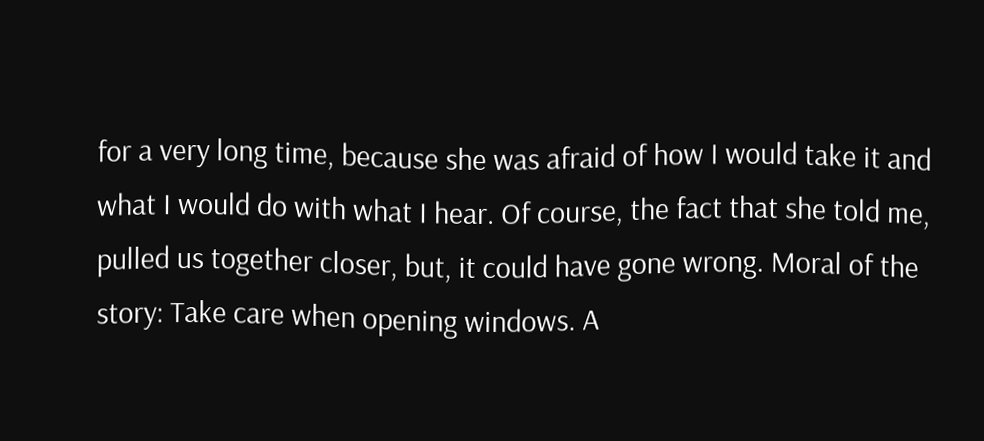for a very long time, because she was afraid of how I would take it and what I would do with what I hear. Of course, the fact that she told me, pulled us together closer, but, it could have gone wrong. Moral of the story: Take care when opening windows. A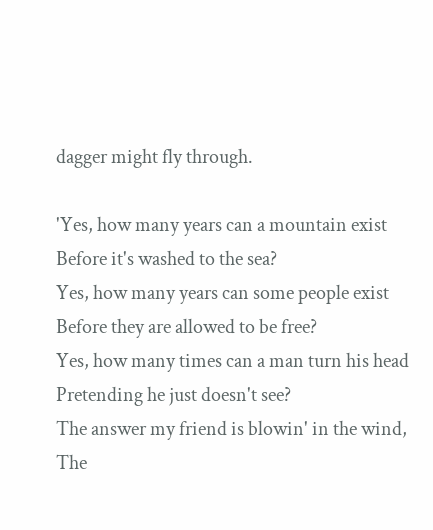dagger might fly through.

'Yes, how many years can a mountain exist
Before it's washed to the sea?
Yes, how many years can some people exist
Before they are allowed to be free?
Yes, how many times can a man turn his head
Pretending he just doesn't see?
The answer my friend is blowin' in the wind,
The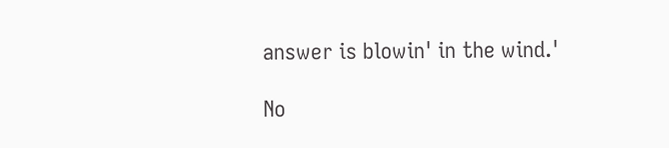answer is blowin' in the wind.'

No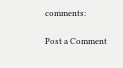comments:

Post a Comment